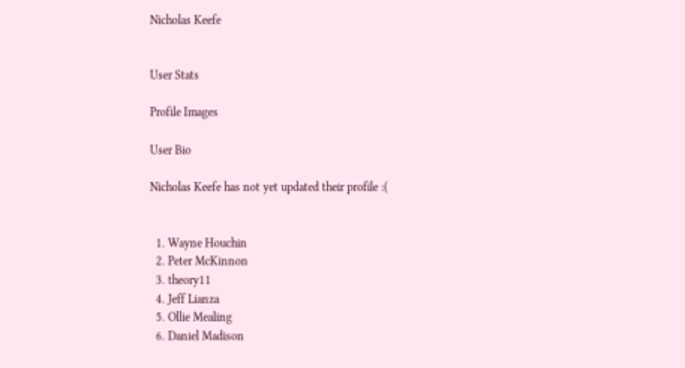Nicholas Keefe


User Stats

Profile Images

User Bio

Nicholas Keefe has not yet updated their profile :(


  1. Wayne Houchin
  2. Peter McKinnon
  3. theory11
  4. Jeff Lianza
  5. Ollie Mealing
  6. Daniel Madison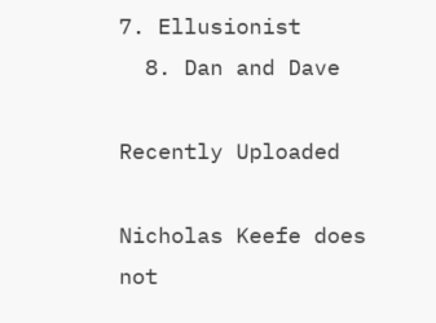7. Ellusionist
  8. Dan and Dave

Recently Uploaded

Nicholas Keefe does not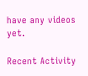have any videos yet.

Recent Activity